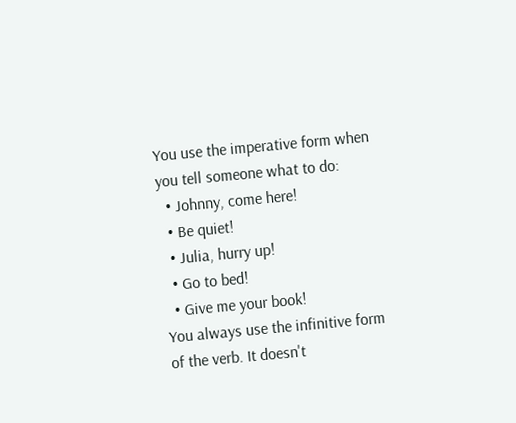You use the imperative form when you tell someone what to do:
  • Johnny, come here!
  • Be quiet!
  • Julia, hurry up!
  • Go to bed!
  • Give me your book!
You always use the infinitive form of the verb. It doesn't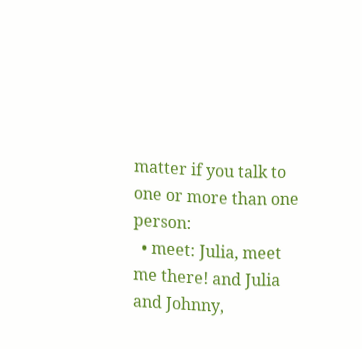matter if you talk to one or more than one person:
  • meet: Julia, meet me there! and Julia and Johnny,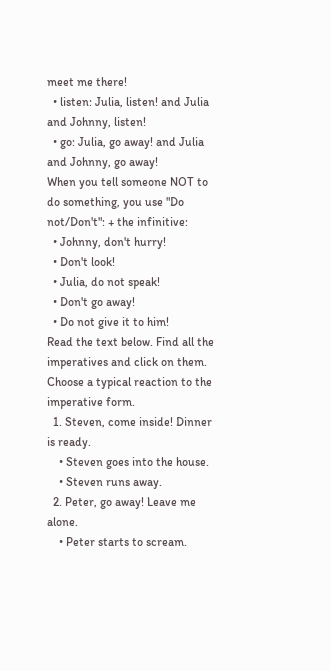meet me there!
  • listen: Julia, listen! and Julia and Johnny, listen!
  • go: Julia, go away! and Julia and Johnny, go away!
When you tell someone NOT to do something, you use "Do not/Don't": + the infinitive:
  • Johnny, don't hurry!
  • Don't look!
  • Julia, do not speak!
  • Don't go away!
  • Do not give it to him!
Read the text below. Find all the imperatives and click on them.
Choose a typical reaction to the imperative form.
  1. Steven, come inside! Dinner is ready.
    • Steven goes into the house.
    • Steven runs away.
  2. Peter, go away! Leave me alone.
    • Peter starts to scream.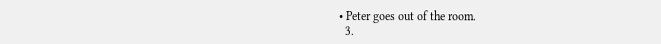• Peter goes out of the room.
  3.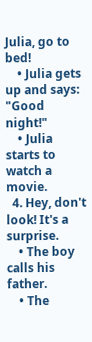Julia, go to bed!
    • Julia gets up and says: "Good night!"
    • Julia starts to watch a movie.
  4. Hey, don't look! It's a surprise.
    • The boy calls his father.
    • The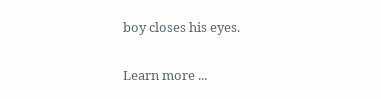boy closes his eyes.

Learn more ...